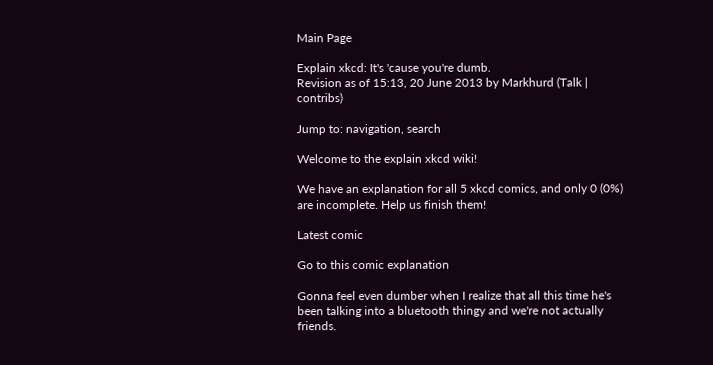Main Page

Explain xkcd: It's 'cause you're dumb.
Revision as of 15:13, 20 June 2013 by Markhurd (Talk | contribs)

Jump to: navigation, search

Welcome to the explain xkcd wiki!

We have an explanation for all 5 xkcd comics, and only 0 (0%) are incomplete. Help us finish them!

Latest comic

Go to this comic explanation

Gonna feel even dumber when I realize that all this time he's been talking into a bluetooth thingy and we're not actually friends.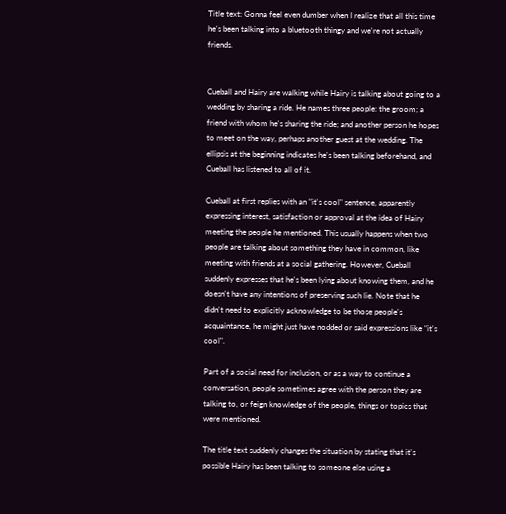Title text: Gonna feel even dumber when I realize that all this time he's been talking into a bluetooth thingy and we're not actually friends.


Cueball and Hairy are walking while Hairy is talking about going to a wedding by sharing a ride. He names three people: the groom; a friend with whom he's sharing the ride; and another person he hopes to meet on the way, perhaps another guest at the wedding. The ellipsis at the beginning indicates he's been talking beforehand, and Cueball has listened to all of it.

Cueball at first replies with an "it's cool" sentence, apparently expressing interest, satisfaction or approval at the idea of Hairy meeting the people he mentioned. This usually happens when two people are talking about something they have in common, like meeting with friends at a social gathering. However, Cueball suddenly expresses that he's been lying about knowing them, and he doesn't have any intentions of preserving such lie. Note that he didn't need to explicitly acknowledge to be those people's acquaintance, he might just have nodded or said expressions like "it's cool".

Part of a social need for inclusion, or as a way to continue a conversation, people sometimes agree with the person they are talking to, or feign knowledge of the people, things or topics that were mentioned.

The title text suddenly changes the situation by stating that it's possible Hairy has been talking to someone else using a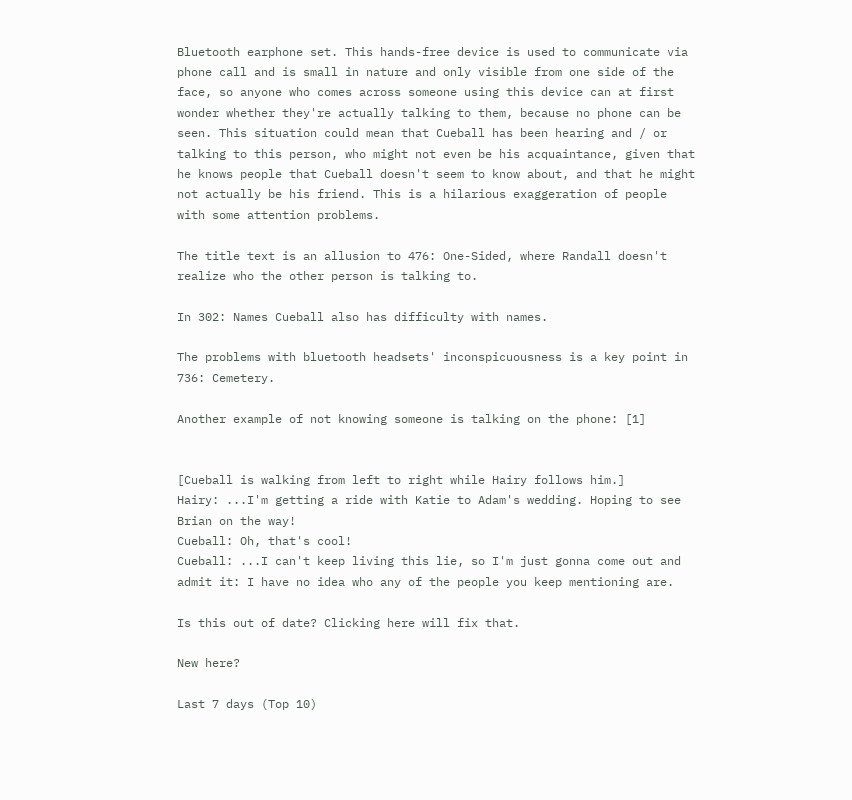Bluetooth earphone set. This hands-free device is used to communicate via phone call and is small in nature and only visible from one side of the face, so anyone who comes across someone using this device can at first wonder whether they're actually talking to them, because no phone can be seen. This situation could mean that Cueball has been hearing and / or talking to this person, who might not even be his acquaintance, given that he knows people that Cueball doesn't seem to know about, and that he might not actually be his friend. This is a hilarious exaggeration of people with some attention problems.

The title text is an allusion to 476: One-Sided, where Randall doesn't realize who the other person is talking to.

In 302: Names Cueball also has difficulty with names.

The problems with bluetooth headsets' inconspicuousness is a key point in 736: Cemetery.

Another example of not knowing someone is talking on the phone: [1]


[Cueball is walking from left to right while Hairy follows him.]
Hairy: ...I'm getting a ride with Katie to Adam's wedding. Hoping to see Brian on the way!
Cueball: Oh, that's cool!
Cueball: ...I can't keep living this lie, so I'm just gonna come out and admit it: I have no idea who any of the people you keep mentioning are.

Is this out of date? Clicking here will fix that.

New here?

Last 7 days (Top 10)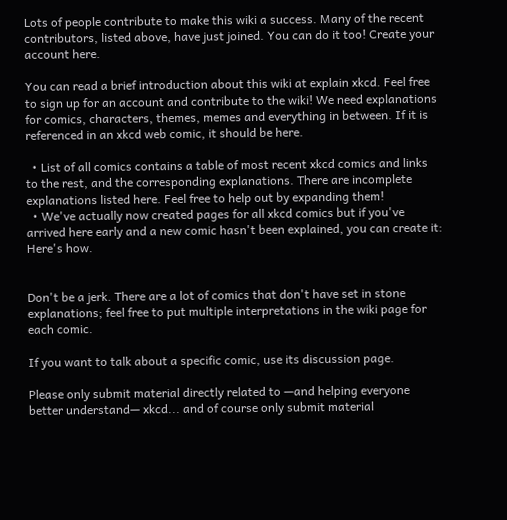Lots of people contribute to make this wiki a success. Many of the recent contributors, listed above, have just joined. You can do it too! Create your account here.

You can read a brief introduction about this wiki at explain xkcd. Feel free to sign up for an account and contribute to the wiki! We need explanations for comics, characters, themes, memes and everything in between. If it is referenced in an xkcd web comic, it should be here.

  • List of all comics contains a table of most recent xkcd comics and links to the rest, and the corresponding explanations. There are incomplete explanations listed here. Feel free to help out by expanding them!
  • We've actually now created pages for all xkcd comics but if you've arrived here early and a new comic hasn't been explained, you can create it: Here's how.


Don't be a jerk. There are a lot of comics that don't have set in stone explanations; feel free to put multiple interpretations in the wiki page for each comic.

If you want to talk about a specific comic, use its discussion page.

Please only submit material directly related to —and helping everyone better understand— xkcd... and of course only submit material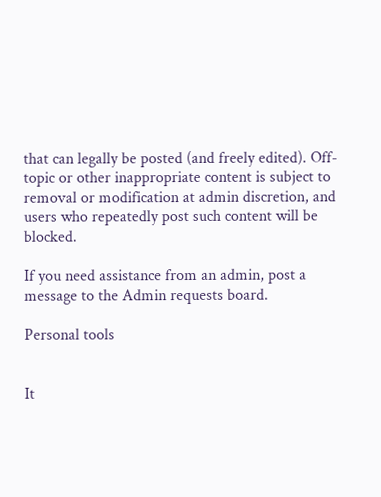that can legally be posted (and freely edited). Off-topic or other inappropriate content is subject to removal or modification at admin discretion, and users who repeatedly post such content will be blocked.

If you need assistance from an admin, post a message to the Admin requests board.

Personal tools


It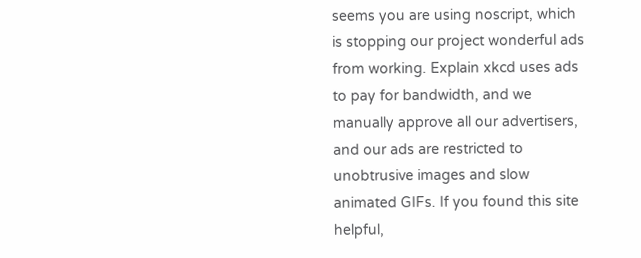seems you are using noscript, which is stopping our project wonderful ads from working. Explain xkcd uses ads to pay for bandwidth, and we manually approve all our advertisers, and our ads are restricted to unobtrusive images and slow animated GIFs. If you found this site helpful,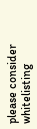please consider whitelisting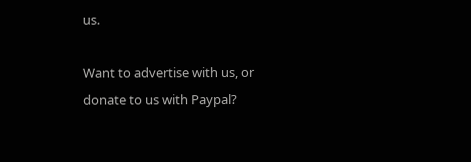us.

Want to advertise with us, or donate to us with Paypal?